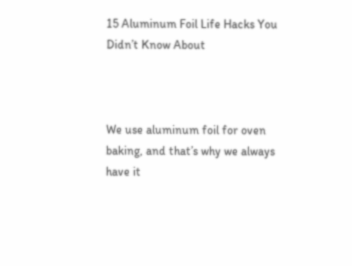15 Aluminum Foil Life Hacks You Didn’t Know About



We use aluminum foil for oven baking, and that’s why we always have it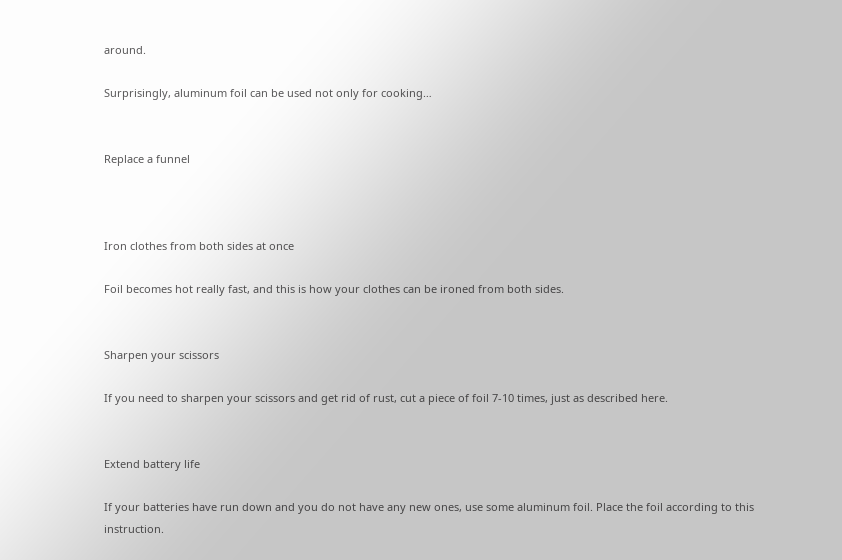around.

Surprisingly, aluminum foil can be used not only for cooking…


Replace a funnel



Iron clothes from both sides at once

Foil becomes hot really fast, and this is how your clothes can be ironed from both sides.


Sharpen your scissors

If you need to sharpen your scissors and get rid of rust, cut a piece of foil 7-10 times, just as described here.


Extend battery life

If your batteries have run down and you do not have any new ones, use some aluminum foil. Place the foil according to this instruction.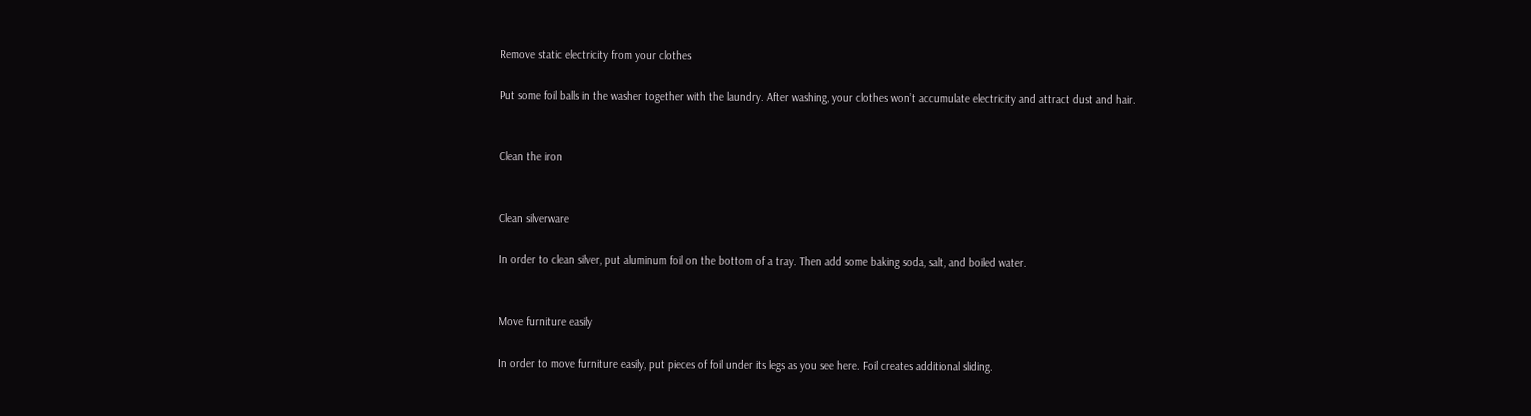Remove static electricity from your clothes

Put some foil balls in the washer together with the laundry. After washing, your clothes won’t accumulate electricity and attract dust and hair.


Clean the iron


Clean silverware

In order to clean silver, put aluminum foil on the bottom of a tray. Then add some baking soda, salt, and boiled water.


Move furniture easily

In order to move furniture easily, put pieces of foil under its legs as you see here. Foil creates additional sliding.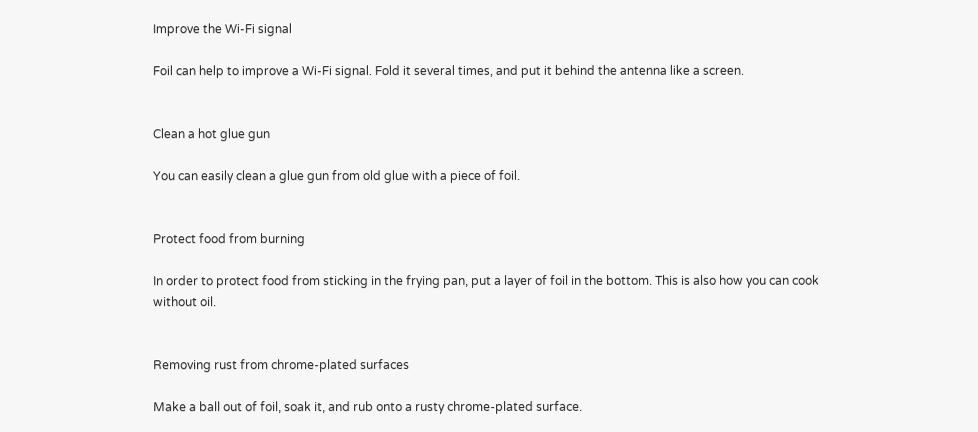Improve the Wi-Fi signal

Foil can help to improve a Wi-Fi signal. Fold it several times, and put it behind the antenna like a screen.


Clean a hot glue gun

You can easily clean a glue gun from old glue with a piece of foil.


Protect food from burning

In order to protect food from sticking in the frying pan, put a layer of foil in the bottom. This is also how you can cook without oil.


Removing rust from chrome-plated surfaces

Make a ball out of foil, soak it, and rub onto a rusty chrome-plated surface.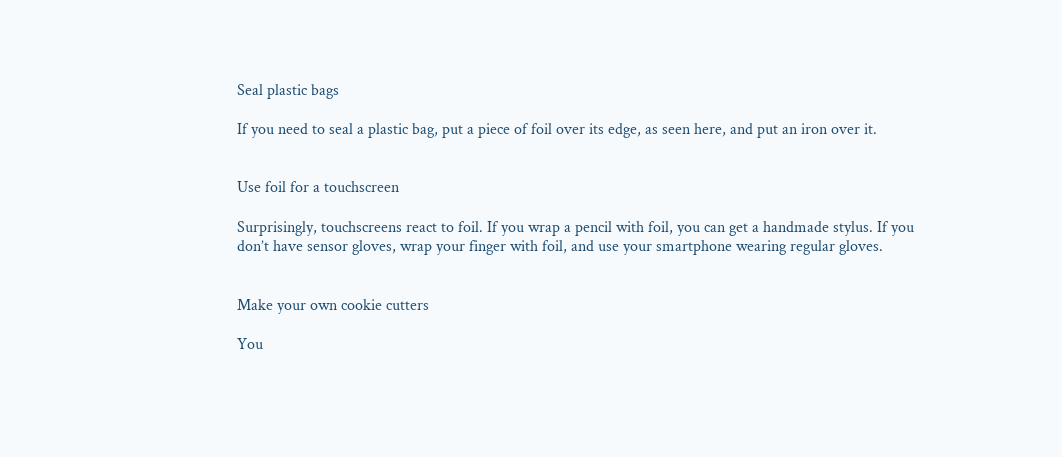Seal plastic bags

If you need to seal a plastic bag, put a piece of foil over its edge, as seen here, and put an iron over it.


Use foil for a touchscreen

Surprisingly, touchscreens react to foil. If you wrap a pencil with foil, you can get a handmade stylus. If you don’t have sensor gloves, wrap your finger with foil, and use your smartphone wearing regular gloves.


Make your own cookie cutters

You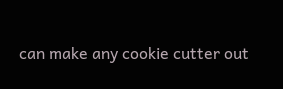can make any cookie cutter out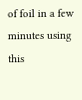of foil in a few minutes using this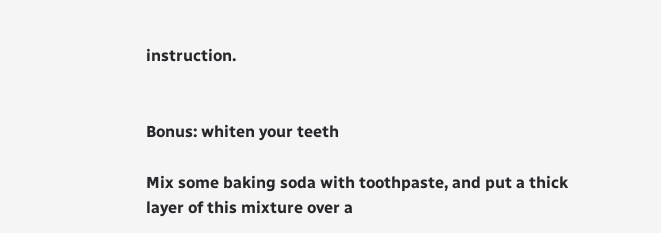instruction.


Bonus: whiten your teeth

Mix some baking soda with toothpaste, and put a thick layer of this mixture over a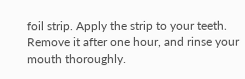foil strip. Apply the strip to your teeth. Remove it after one hour, and rinse your mouth thoroughly.